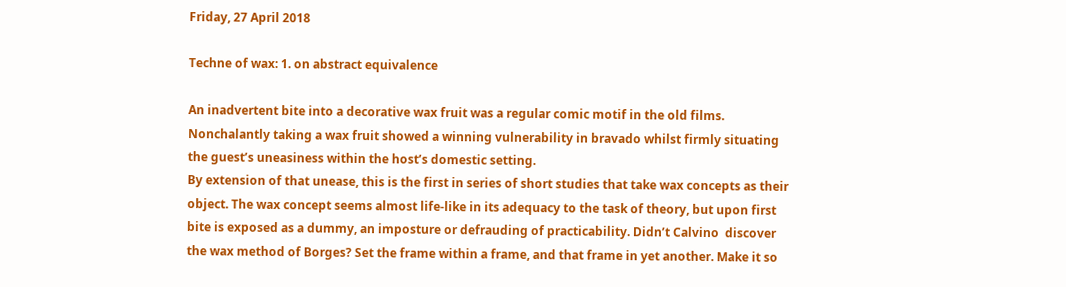Friday, 27 April 2018

Techne of wax: 1. on abstract equivalence

An inadvertent bite into a decorative wax fruit was a regular comic motif in the old films. Nonchalantly taking a wax fruit showed a winning vulnerability in bravado whilst firmly situating the guest’s uneasiness within the host’s domestic setting.
By extension of that unease, this is the first in series of short studies that take wax concepts as their object. The wax concept seems almost life-like in its adequacy to the task of theory, but upon first bite is exposed as a dummy, an imposture or defrauding of practicability. Didn’t Calvino  discover the wax method of Borges? Set the frame within a frame, and that frame in yet another. Make it so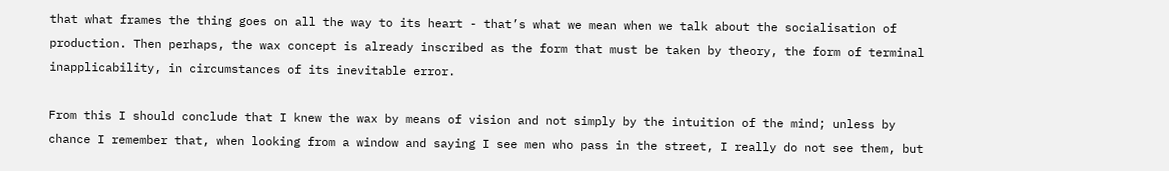that what frames the thing goes on all the way to its heart - that’s what we mean when we talk about the socialisation of production. Then perhaps, the wax concept is already inscribed as the form that must be taken by theory, the form of terminal inapplicability, in circumstances of its inevitable error.

From this I should conclude that I knew the wax by means of vision and not simply by the intuition of the mind; unless by chance I remember that, when looking from a window and saying I see men who pass in the street, I really do not see them, but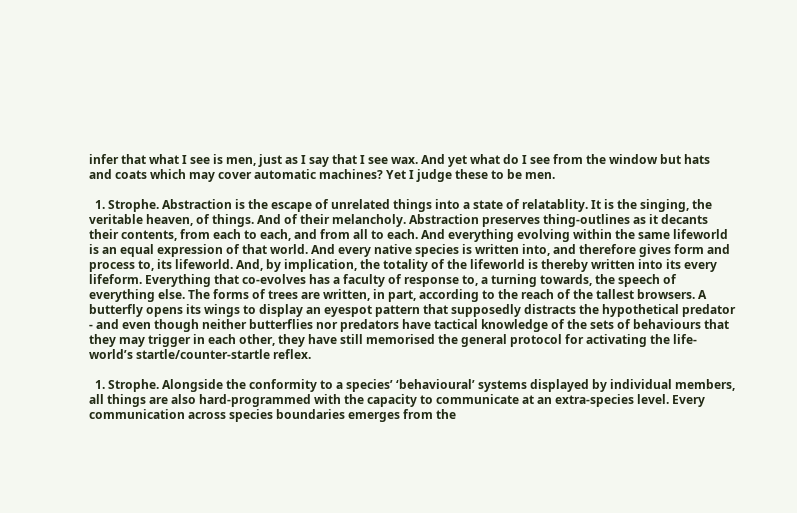infer that what I see is men, just as I say that I see wax. And yet what do I see from the window but hats and coats which may cover automatic machines? Yet I judge these to be men.

  1. Strophe. Abstraction is the escape of unrelated things into a state of relatablity. It is the singing, the veritable heaven, of things. And of their melancholy. Abstraction preserves thing-outlines as it decants their contents, from each to each, and from all to each. And everything evolving within the same lifeworld is an equal expression of that world. And every native species is written into, and therefore gives form and process to, its lifeworld. And, by implication, the totality of the lifeworld is thereby written into its every lifeform. Everything that co-evolves has a faculty of response to, a turning towards, the speech of everything else. The forms of trees are written, in part, according to the reach of the tallest browsers. A butterfly opens its wings to display an eyespot pattern that supposedly distracts the hypothetical predator - and even though neither butterflies nor predators have tactical knowledge of the sets of behaviours that they may trigger in each other, they have still memorised the general protocol for activating the life-world’s startle/counter-startle reflex.

  1. Strophe. Alongside the conformity to a species’ ‘behavioural’ systems displayed by individual members, all things are also hard-programmed with the capacity to communicate at an extra-species level. Every communication across species boundaries emerges from the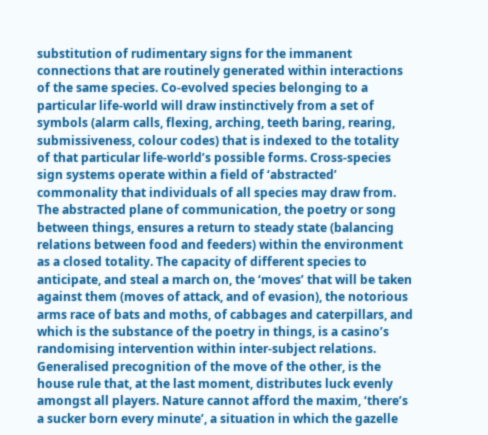substitution of rudimentary signs for the immanent connections that are routinely generated within interactions of the same species. Co-evolved species belonging to a particular life-world will draw instinctively from a set of symbols (alarm calls, flexing, arching, teeth baring, rearing, submissiveness, colour codes) that is indexed to the totality of that particular life-world’s possible forms. Cross-species sign systems operate within a field of ‘abstracted’ commonality that individuals of all species may draw from. The abstracted plane of communication, the poetry or song between things, ensures a return to steady state (balancing relations between food and feeders) within the environment as a closed totality. The capacity of different species to anticipate, and steal a march on, the ‘moves’ that will be taken against them (moves of attack, and of evasion), the notorious arms race of bats and moths, of cabbages and caterpillars, and which is the substance of the poetry in things, is a casino’s randomising intervention within inter-subject relations. Generalised precognition of the move of the other, is the house rule that, at the last moment, distributes luck evenly amongst all players. Nature cannot afford the maxim, ‘there’s a sucker born every minute’, a situation in which the gazelle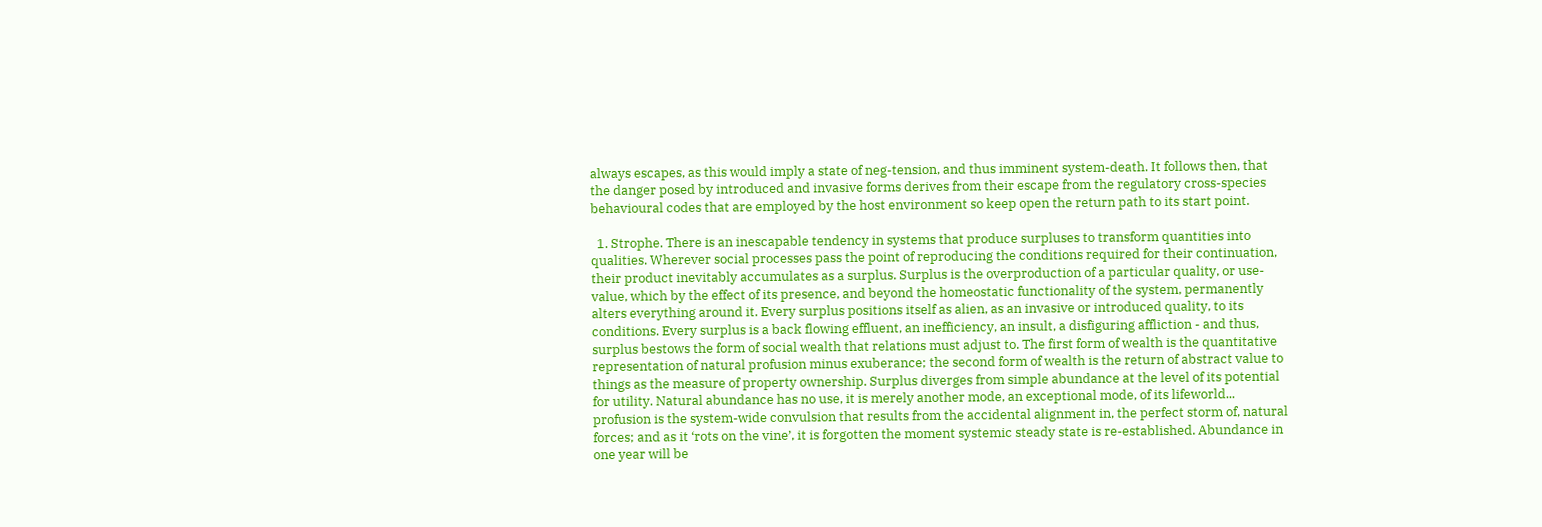always escapes, as this would imply a state of neg-tension, and thus imminent system-death. It follows then, that the danger posed by introduced and invasive forms derives from their escape from the regulatory cross-species behavioural codes that are employed by the host environment so keep open the return path to its start point.

  1. Strophe. There is an inescapable tendency in systems that produce surpluses to transform quantities into qualities. Wherever social processes pass the point of reproducing the conditions required for their continuation, their product inevitably accumulates as a surplus. Surplus is the overproduction of a particular quality, or use-value, which by the effect of its presence, and beyond the homeostatic functionality of the system, permanently alters everything around it. Every surplus positions itself as alien, as an invasive or introduced quality, to its conditions. Every surplus is a back flowing effluent, an inefficiency, an insult, a disfiguring affliction - and thus, surplus bestows the form of social wealth that relations must adjust to. The first form of wealth is the quantitative representation of natural profusion minus exuberance; the second form of wealth is the return of abstract value to things as the measure of property ownership. Surplus diverges from simple abundance at the level of its potential for utility. Natural abundance has no use, it is merely another mode, an exceptional mode, of its lifeworld... profusion is the system-wide convulsion that results from the accidental alignment in, the perfect storm of, natural forces; and as it ‘rots on the vine’, it is forgotten the moment systemic steady state is re-established. Abundance in one year will be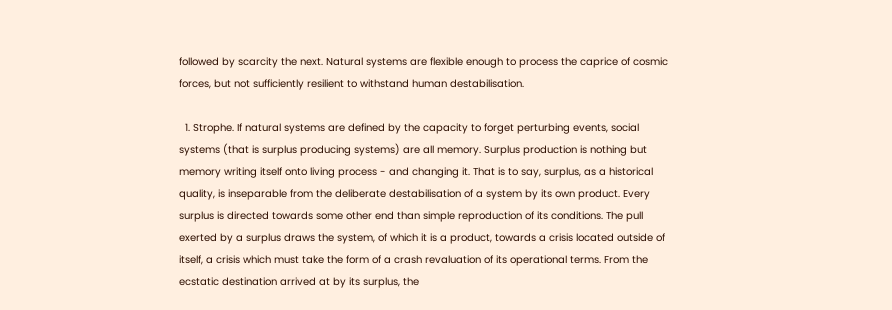followed by scarcity the next. Natural systems are flexible enough to process the caprice of cosmic forces, but not sufficiently resilient to withstand human destabilisation.

  1. Strophe. If natural systems are defined by the capacity to forget perturbing events, social systems (that is surplus producing systems) are all memory. Surplus production is nothing but memory writing itself onto living process - and changing it. That is to say, surplus, as a historical quality, is inseparable from the deliberate destabilisation of a system by its own product. Every surplus is directed towards some other end than simple reproduction of its conditions. The pull exerted by a surplus draws the system, of which it is a product, towards a crisis located outside of itself, a crisis which must take the form of a crash revaluation of its operational terms. From the ecstatic destination arrived at by its surplus, the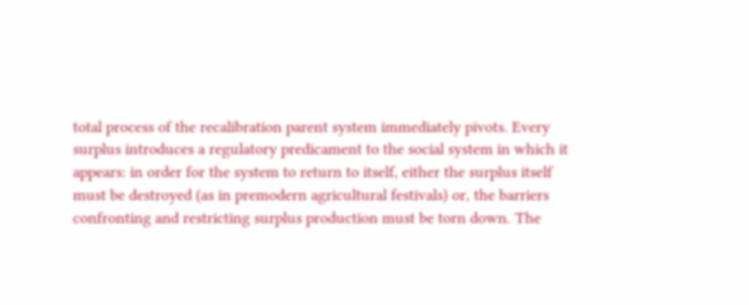total process of the recalibration parent system immediately pivots. Every surplus introduces a regulatory predicament to the social system in which it appears: in order for the system to return to itself, either the surplus itself must be destroyed (as in premodern agricultural festivals) or, the barriers confronting and restricting surplus production must be torn down. The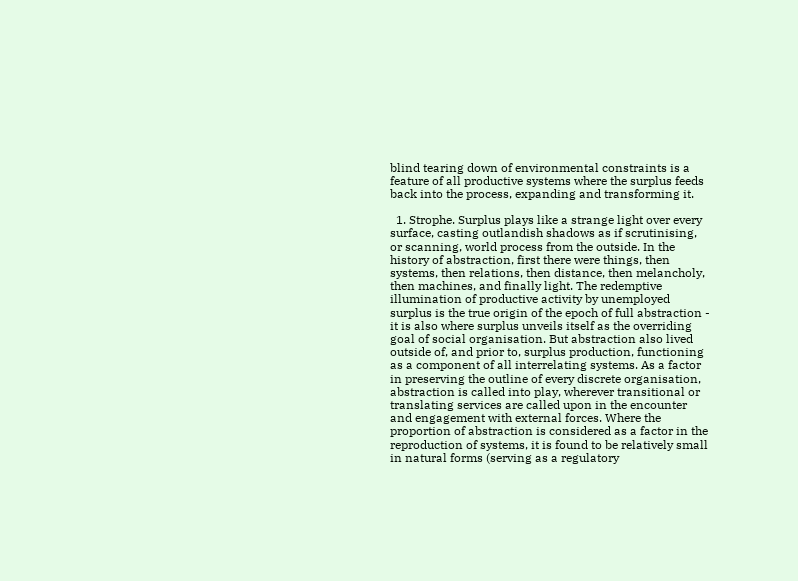blind tearing down of environmental constraints is a feature of all productive systems where the surplus feeds back into the process, expanding and transforming it.

  1. Strophe. Surplus plays like a strange light over every surface, casting outlandish shadows as if scrutinising, or scanning, world process from the outside. In the history of abstraction, first there were things, then systems, then relations, then distance, then melancholy, then machines, and finally light. The redemptive illumination of productive activity by unemployed surplus is the true origin of the epoch of full abstraction - it is also where surplus unveils itself as the overriding goal of social organisation. But abstraction also lived outside of, and prior to, surplus production, functioning as a component of all interrelating systems. As a factor in preserving the outline of every discrete organisation, abstraction is called into play, wherever transitional or translating services are called upon in the encounter and engagement with external forces. Where the proportion of abstraction is considered as a factor in the reproduction of systems, it is found to be relatively small in natural forms (serving as a regulatory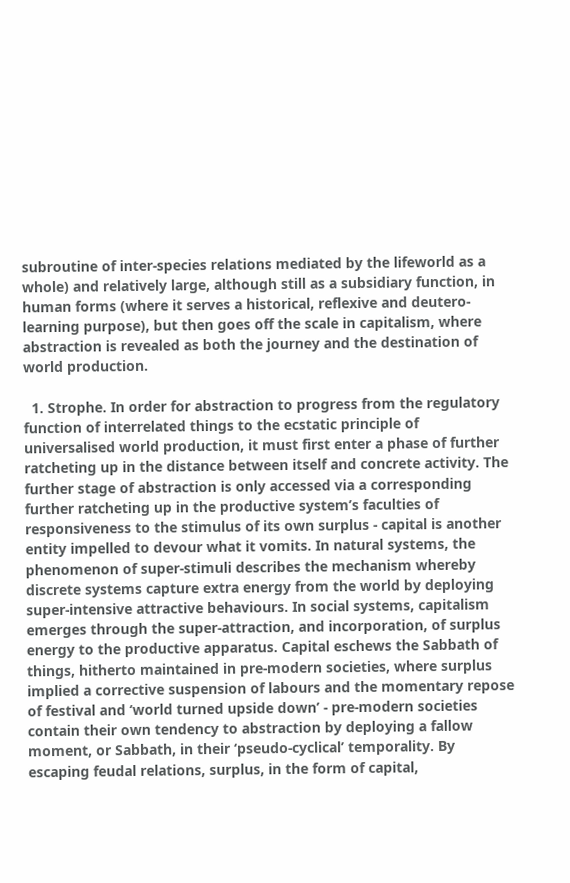subroutine of inter-species relations mediated by the lifeworld as a whole) and relatively large, although still as a subsidiary function, in human forms (where it serves a historical, reflexive and deutero-learning purpose), but then goes off the scale in capitalism, where abstraction is revealed as both the journey and the destination of world production.

  1. Strophe. In order for abstraction to progress from the regulatory function of interrelated things to the ecstatic principle of universalised world production, it must first enter a phase of further ratcheting up in the distance between itself and concrete activity. The further stage of abstraction is only accessed via a corresponding further ratcheting up in the productive system’s faculties of responsiveness to the stimulus of its own surplus - capital is another entity impelled to devour what it vomits. In natural systems, the phenomenon of super-stimuli describes the mechanism whereby discrete systems capture extra energy from the world by deploying super-intensive attractive behaviours. In social systems, capitalism emerges through the super-attraction, and incorporation, of surplus energy to the productive apparatus. Capital eschews the Sabbath of things, hitherto maintained in pre-modern societies, where surplus implied a corrective suspension of labours and the momentary repose of festival and ‘world turned upside down’ - pre-modern societies contain their own tendency to abstraction by deploying a fallow moment, or Sabbath, in their ‘pseudo-cyclical’ temporality. By escaping feudal relations, surplus, in the form of capital,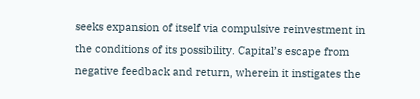seeks expansion of itself via compulsive reinvestment in the conditions of its possibility. Capital’s escape from negative feedback and return, wherein it instigates the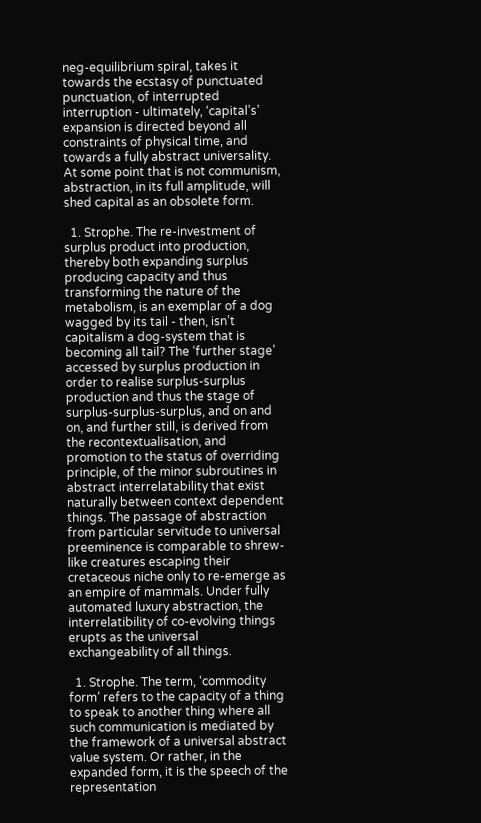neg-equilibrium spiral, takes it towards the ecstasy of punctuated punctuation, of interrupted interruption - ultimately, ‘capital’s’ expansion is directed beyond all constraints of physical time, and towards a fully abstract universality. At some point that is not communism, abstraction, in its full amplitude, will shed capital as an obsolete form.

  1. Strophe. The re-investment of surplus product into production, thereby both expanding surplus producing capacity and thus transforming the nature of the metabolism, is an exemplar of a dog wagged by its tail - then, isn’t capitalism a dog-system that is becoming all tail? The ‘further stage’ accessed by surplus production in order to realise surplus-surplus production and thus the stage of surplus-surplus-surplus, and on and on, and further still, is derived from the recontextualisation, and promotion to the status of overriding principle, of the minor subroutines in abstract interrelatability that exist naturally between context dependent things. The passage of abstraction from particular servitude to universal preeminence is comparable to shrew-like creatures escaping their cretaceous niche only to re-emerge as an empire of mammals. Under fully automated luxury abstraction, the interrelatibility of co-evolving things erupts as the universal exchangeability of all things.

  1. Strophe. The term, ‘commodity form’ refers to the capacity of a thing to speak to another thing where all such communication is mediated by the framework of a universal abstract value system. Or rather, in the expanded form, it is the speech of the representation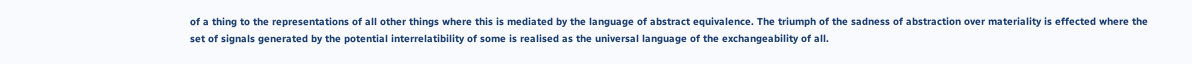of a thing to the representations of all other things where this is mediated by the language of abstract equivalence. The triumph of the sadness of abstraction over materiality is effected where the set of signals generated by the potential interrelatibility of some is realised as the universal language of the exchangeability of all.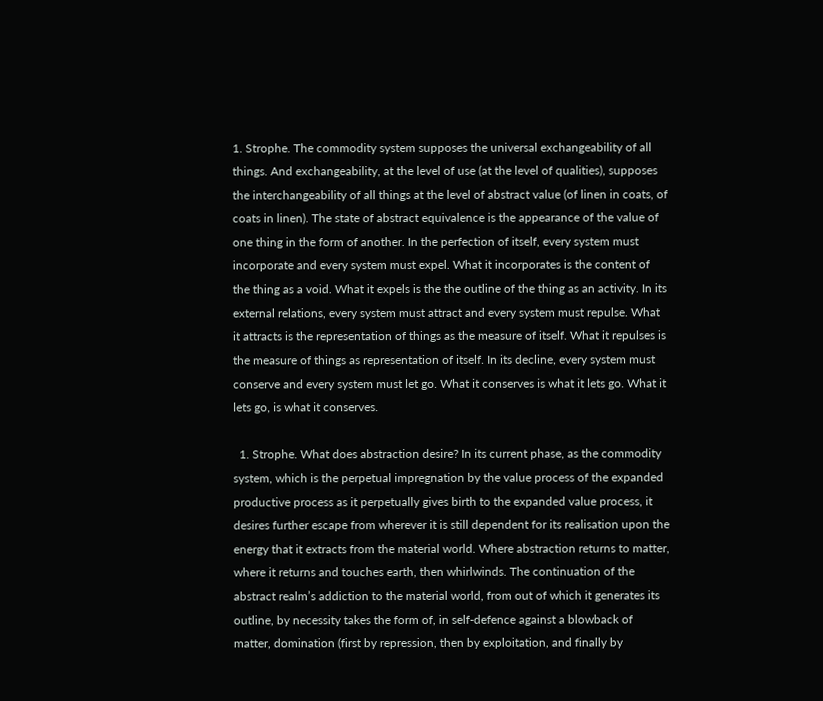1. Strophe. The commodity system supposes the universal exchangeability of all things. And exchangeability, at the level of use (at the level of qualities), supposes the interchangeability of all things at the level of abstract value (of linen in coats, of coats in linen). The state of abstract equivalence is the appearance of the value of one thing in the form of another. In the perfection of itself, every system must incorporate and every system must expel. What it incorporates is the content of the thing as a void. What it expels is the the outline of the thing as an activity. In its external relations, every system must attract and every system must repulse. What it attracts is the representation of things as the measure of itself. What it repulses is the measure of things as representation of itself. In its decline, every system must conserve and every system must let go. What it conserves is what it lets go. What it lets go, is what it conserves.

  1. Strophe. What does abstraction desire? In its current phase, as the commodity system, which is the perpetual impregnation by the value process of the expanded productive process as it perpetually gives birth to the expanded value process, it desires further escape from wherever it is still dependent for its realisation upon the energy that it extracts from the material world. Where abstraction returns to matter, where it returns and touches earth, then whirlwinds. The continuation of the abstract realm’s addiction to the material world, from out of which it generates its outline, by necessity takes the form of, in self-defence against a blowback of matter, domination (first by repression, then by exploitation, and finally by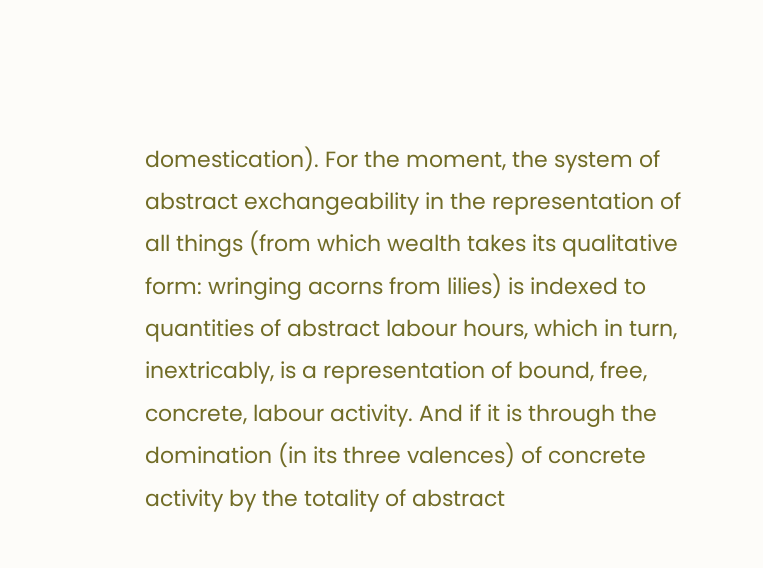domestication). For the moment, the system of abstract exchangeability in the representation of all things (from which wealth takes its qualitative form: wringing acorns from lilies) is indexed to quantities of abstract labour hours, which in turn, inextricably, is a representation of bound, free, concrete, labour activity. And if it is through the domination (in its three valences) of concrete activity by the totality of abstract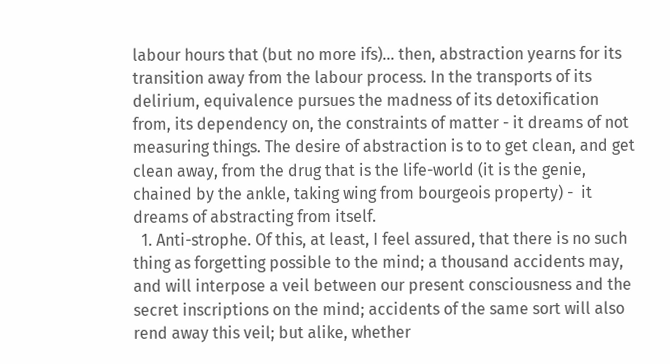labour hours that (but no more ifs)... then, abstraction yearns for its transition away from the labour process. In the transports of its delirium, equivalence pursues the madness of its detoxification from, its dependency on, the constraints of matter - it dreams of not measuring things. The desire of abstraction is to to get clean, and get clean away, from the drug that is the life-world (it is the genie, chained by the ankle, taking wing from bourgeois property) -  it dreams of abstracting from itself.
  1. Anti-strophe. Of this, at least, I feel assured, that there is no such thing as forgetting possible to the mind; a thousand accidents may, and will interpose a veil between our present consciousness and the secret inscriptions on the mind; accidents of the same sort will also rend away this veil; but alike, whether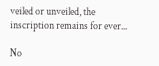veiled or unveiled, the inscription remains for ever...

No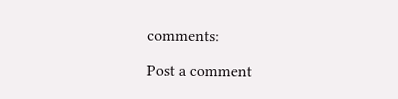comments:

Post a comment